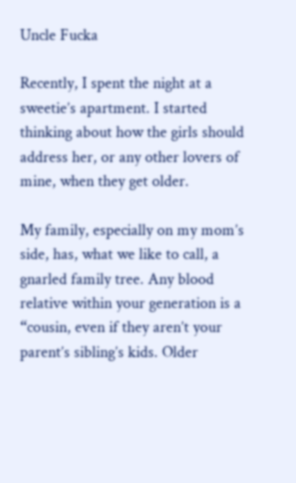Uncle Fucka

Recently, I spent the night at a sweetie’s apartment. I started thinking about how the girls should address her, or any other lovers of mine, when they get older.

My family, especially on my mom’s side, has, what we like to call, a gnarled family tree. Any blood relative within your generation is a “cousin, even if they aren’t your parent’s sibling’s kids. Older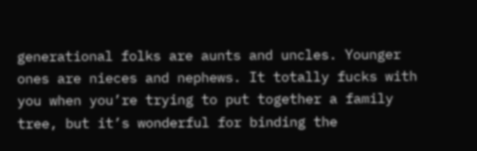generational folks are aunts and uncles. Younger ones are nieces and nephews. It totally fucks with you when you’re trying to put together a family tree, but it’s wonderful for binding the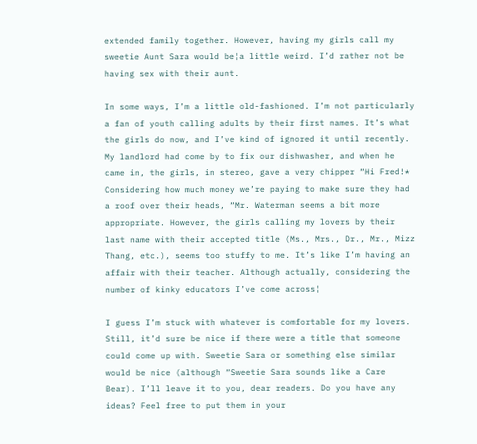extended family together. However, having my girls call my sweetie Aunt Sara would be¦a little weird. I’d rather not be having sex with their aunt.

In some ways, I’m a little old-fashioned. I’m not particularly a fan of youth calling adults by their first names. It’s what the girls do now, and I’ve kind of ignored it until recently. My landlord had come by to fix our dishwasher, and when he came in, the girls, in stereo, gave a very chipper “Hi Fred!* Considering how much money we’re paying to make sure they had a roof over their heads, “Mr. Waterman seems a bit more appropriate. However, the girls calling my lovers by their last name with their accepted title (Ms., Mrs., Dr., Mr., Mizz Thang, etc.), seems too stuffy to me. It’s like I’m having an affair with their teacher. Although actually, considering the number of kinky educators I’ve come across¦

I guess I’m stuck with whatever is comfortable for my lovers. Still, it’d sure be nice if there were a title that someone could come up with. Sweetie Sara or something else similar would be nice (although “Sweetie Sara sounds like a Care Bear). I’ll leave it to you, dear readers. Do you have any ideas? Feel free to put them in your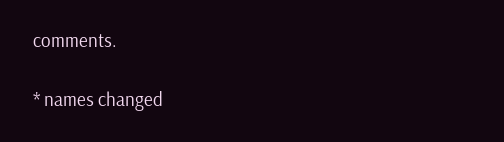comments.

* names changed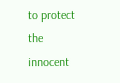to protect the innocent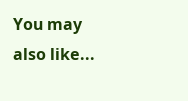You may also like...